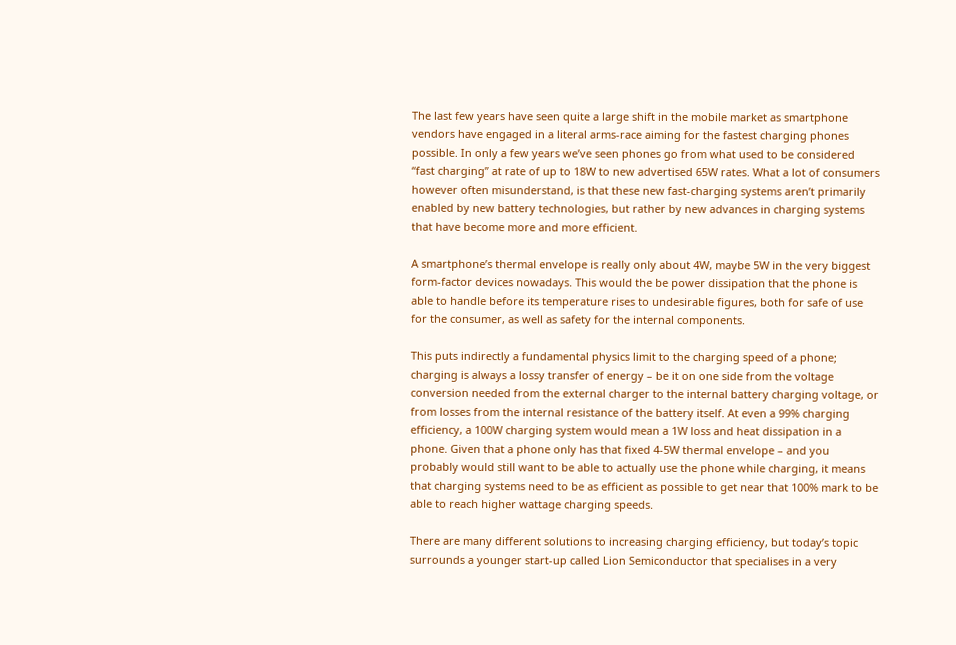The last few years have seen quite a large shift in the mobile market as smartphone vendors have engaged in a literal arms-race aiming for the fastest charging phones possible. In only a few years we’ve seen phones go from what used to be considered “fast charging” at rate of up to 18W to new advertised 65W rates. What a lot of consumers however often misunderstand, is that these new fast-charging systems aren’t primarily enabled by new battery technologies, but rather by new advances in charging systems that have become more and more efficient.

A smartphone’s thermal envelope is really only about 4W, maybe 5W in the very biggest form-factor devices nowadays. This would the be power dissipation that the phone is able to handle before its temperature rises to undesirable figures, both for safe of use for the consumer, as well as safety for the internal components.

This puts indirectly a fundamental physics limit to the charging speed of a phone; charging is always a lossy transfer of energy – be it on one side from the voltage conversion needed from the external charger to the internal battery charging voltage, or from losses from the internal resistance of the battery itself. At even a 99% charging efficiency, a 100W charging system would mean a 1W loss and heat dissipation in a phone. Given that a phone only has that fixed 4-5W thermal envelope – and you probably would still want to be able to actually use the phone while charging, it means that charging systems need to be as efficient as possible to get near that 100% mark to be able to reach higher wattage charging speeds.

There are many different solutions to increasing charging efficiency, but today’s topic surrounds a younger start-up called Lion Semiconductor that specialises in a very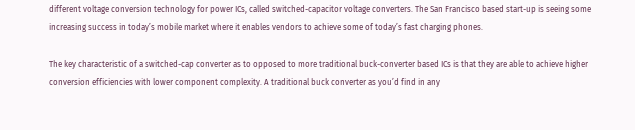different voltage conversion technology for power ICs, called switched-capacitor voltage converters. The San Francisco based start-up is seeing some increasing success in today’s mobile market where it enables vendors to achieve some of today’s fast charging phones.

The key characteristic of a switched-cap converter as to opposed to more traditional buck-converter based ICs is that they are able to achieve higher conversion efficiencies with lower component complexity. A traditional buck converter as you’d find in any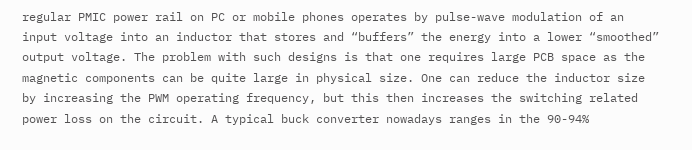regular PMIC power rail on PC or mobile phones operates by pulse-wave modulation of an input voltage into an inductor that stores and “buffers” the energy into a lower “smoothed” output voltage. The problem with such designs is that one requires large PCB space as the magnetic components can be quite large in physical size. One can reduce the inductor size by increasing the PWM operating frequency, but this then increases the switching related power loss on the circuit. A typical buck converter nowadays ranges in the 90-94%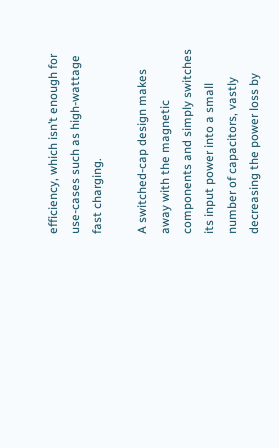efficiency, which isn’t enough for use-cases such as high-wattage fast charging.

A switched-cap design makes away with the magnetic components and simply switches its input power into a small number of capacitors, vastly decreasing the power loss by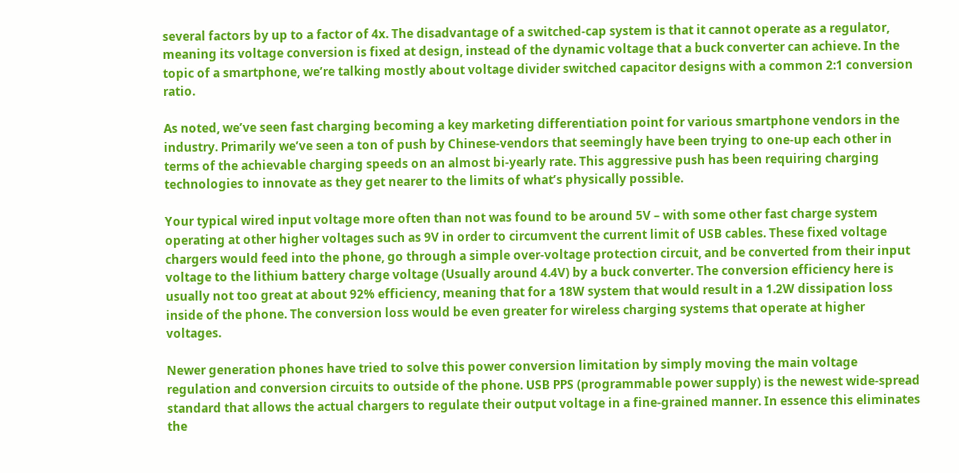several factors by up to a factor of 4x. The disadvantage of a switched-cap system is that it cannot operate as a regulator, meaning its voltage conversion is fixed at design, instead of the dynamic voltage that a buck converter can achieve. In the topic of a smartphone, we’re talking mostly about voltage divider switched capacitor designs with a common 2:1 conversion ratio.

As noted, we’ve seen fast charging becoming a key marketing differentiation point for various smartphone vendors in the industry. Primarily we’ve seen a ton of push by Chinese-vendors that seemingly have been trying to one-up each other in terms of the achievable charging speeds on an almost bi-yearly rate. This aggressive push has been requiring charging technologies to innovate as they get nearer to the limits of what’s physically possible.

Your typical wired input voltage more often than not was found to be around 5V – with some other fast charge system operating at other higher voltages such as 9V in order to circumvent the current limit of USB cables. These fixed voltage chargers would feed into the phone, go through a simple over-voltage protection circuit, and be converted from their input voltage to the lithium battery charge voltage (Usually around 4.4V) by a buck converter. The conversion efficiency here is usually not too great at about 92% efficiency, meaning that for a 18W system that would result in a 1.2W dissipation loss inside of the phone. The conversion loss would be even greater for wireless charging systems that operate at higher voltages.

Newer generation phones have tried to solve this power conversion limitation by simply moving the main voltage regulation and conversion circuits to outside of the phone. USB PPS (programmable power supply) is the newest wide-spread standard that allows the actual chargers to regulate their output voltage in a fine-grained manner. In essence this eliminates the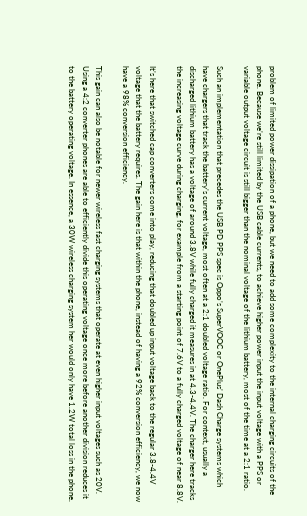problem of limited power dissipation of a phone, but we need to add some complexity to the internal charging circuits of the phone. Because we’re still limited by the USB cable currents, to achieve higher power input the input voltage with a PPS or variable output voltage circuit is still bigger than the nominal voltage of the lithium battery, most of the time at a 2:1 ratio.

Such an implementation that precedes the USB PD PPS spec is Oppo’s SuperVOOC or OnePlus’ Dash Charge systems which have chargers that track the battery’s current voltage, most often at a 2:1 doubled voltage ratio. For context, usually a discharged lithium battery has a voltage of around 3.8V while fully charged it measures in at 4.3-4.4V. The charger here tracks the increasing voltage curve during charging, for example from a starting point of 7.6V to a fully charged voltage of near 8.8V.

It’s here that switched cap converters come into play, reducing that doubled up input voltage back to the regular 3.8-4.4V voltage that the battery requires. The gain here is that within the phone, instead of having a 92% conversion efficiency, we now have a 98% conversion efficiency.

This gain can also be notable for newer wireless fast charging systems that operate at even higher input voltages such as 20V. Using a 4:2 converter phones are able to efficiently divide this operating voltage once more before another division reduces it to the battery operating voltage. In essence, a 30W wireless charging system her would only have 1.2W total loss in the phone.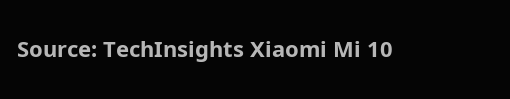Source: TechInsights Xiaomi Mi 10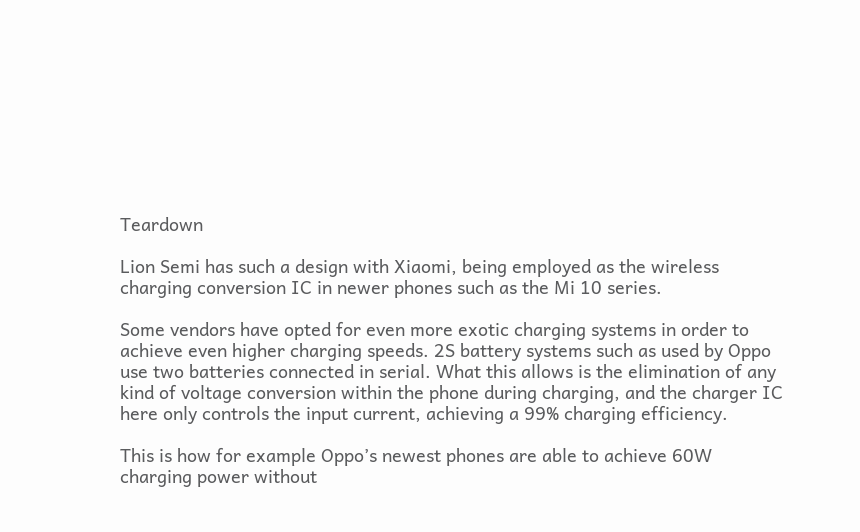Teardown

Lion Semi has such a design with Xiaomi, being employed as the wireless charging conversion IC in newer phones such as the Mi 10 series.

Some vendors have opted for even more exotic charging systems in order to achieve even higher charging speeds. 2S battery systems such as used by Oppo use two batteries connected in serial. What this allows is the elimination of any kind of voltage conversion within the phone during charging, and the charger IC here only controls the input current, achieving a 99% charging efficiency.

This is how for example Oppo’s newest phones are able to achieve 60W charging power without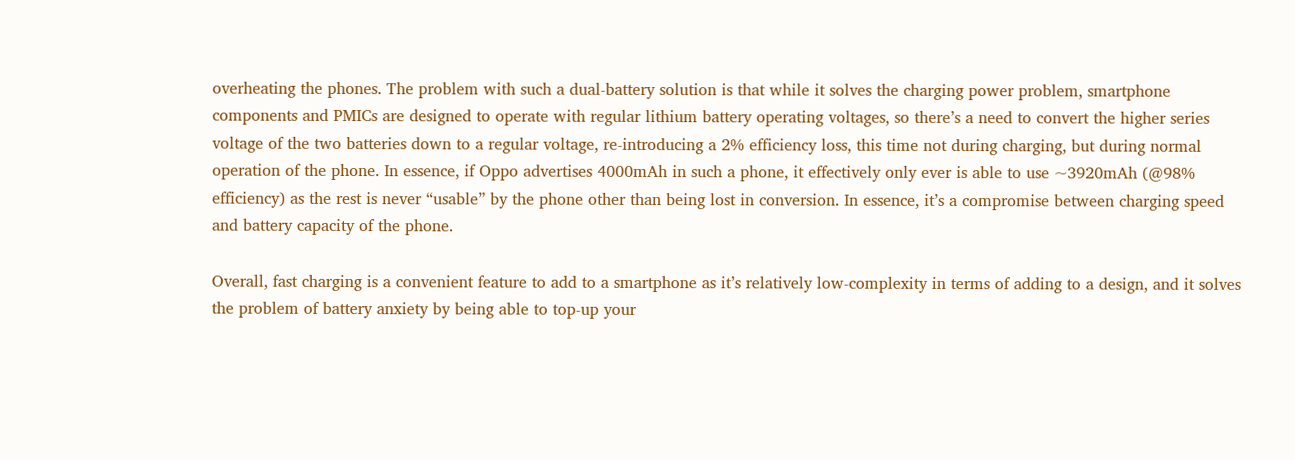overheating the phones. The problem with such a dual-battery solution is that while it solves the charging power problem, smartphone components and PMICs are designed to operate with regular lithium battery operating voltages, so there’s a need to convert the higher series voltage of the two batteries down to a regular voltage, re-introducing a 2% efficiency loss, this time not during charging, but during normal operation of the phone. In essence, if Oppo advertises 4000mAh in such a phone, it effectively only ever is able to use ~3920mAh (@98% efficiency) as the rest is never “usable” by the phone other than being lost in conversion. In essence, it’s a compromise between charging speed and battery capacity of the phone.

Overall, fast charging is a convenient feature to add to a smartphone as it’s relatively low-complexity in terms of adding to a design, and it solves the problem of battery anxiety by being able to top-up your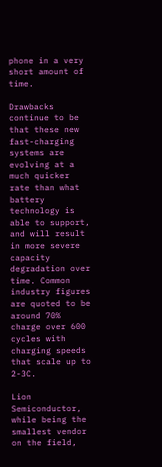phone in a very short amount of time.

Drawbacks continue to be that these new fast-charging systems are evolving at a much quicker rate than what battery technology is able to support, and will result in more severe capacity degradation over time. Common industry figures are quoted to be around 70% charge over 600 cycles with charging speeds that scale up to 2-3C.

Lion Semiconductor, while being the smallest vendor on the field,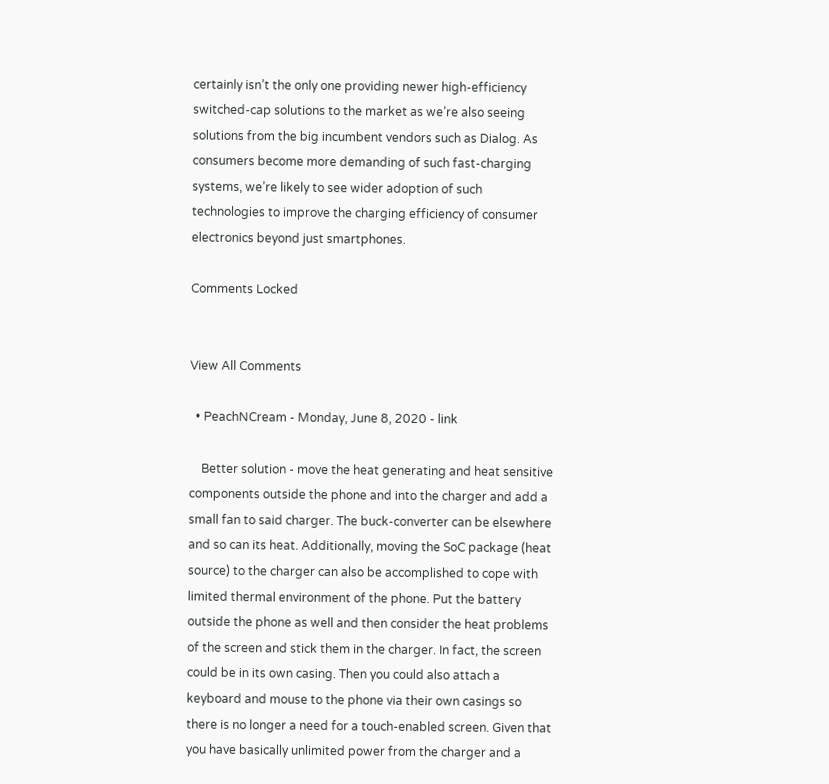certainly isn’t the only one providing newer high-efficiency switched-cap solutions to the market as we’re also seeing solutions from the big incumbent vendors such as Dialog. As consumers become more demanding of such fast-charging systems, we’re likely to see wider adoption of such technologies to improve the charging efficiency of consumer electronics beyond just smartphones.

Comments Locked


View All Comments

  • PeachNCream - Monday, June 8, 2020 - link

    Better solution - move the heat generating and heat sensitive components outside the phone and into the charger and add a small fan to said charger. The buck-converter can be elsewhere and so can its heat. Additionally, moving the SoC package (heat source) to the charger can also be accomplished to cope with limited thermal environment of the phone. Put the battery outside the phone as well and then consider the heat problems of the screen and stick them in the charger. In fact, the screen could be in its own casing. Then you could also attach a keyboard and mouse to the phone via their own casings so there is no longer a need for a touch-enabled screen. Given that you have basically unlimited power from the charger and a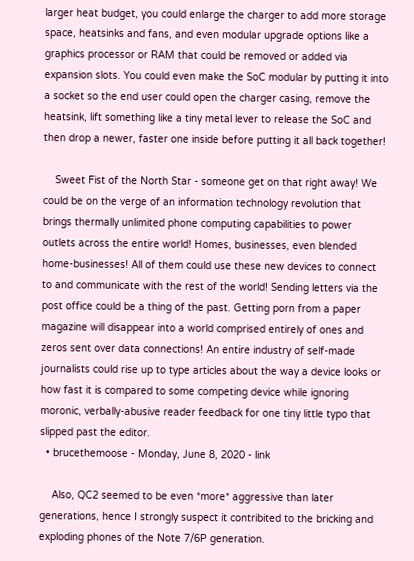larger heat budget, you could enlarge the charger to add more storage space, heatsinks and fans, and even modular upgrade options like a graphics processor or RAM that could be removed or added via expansion slots. You could even make the SoC modular by putting it into a socket so the end user could open the charger casing, remove the heatsink, lift something like a tiny metal lever to release the SoC and then drop a newer, faster one inside before putting it all back together!

    Sweet Fist of the North Star - someone get on that right away! We could be on the verge of an information technology revolution that brings thermally unlimited phone computing capabilities to power outlets across the entire world! Homes, businesses, even blended home-businesses! All of them could use these new devices to connect to and communicate with the rest of the world! Sending letters via the post office could be a thing of the past. Getting porn from a paper magazine will disappear into a world comprised entirely of ones and zeros sent over data connections! An entire industry of self-made journalists could rise up to type articles about the way a device looks or how fast it is compared to some competing device while ignoring moronic, verbally-abusive reader feedback for one tiny little typo that slipped past the editor.
  • brucethemoose - Monday, June 8, 2020 - link

    Also, QC2 seemed to be even *more* aggressive than later generations, hence I strongly suspect it contribited to the bricking and exploding phones of the Note 7/6P generation.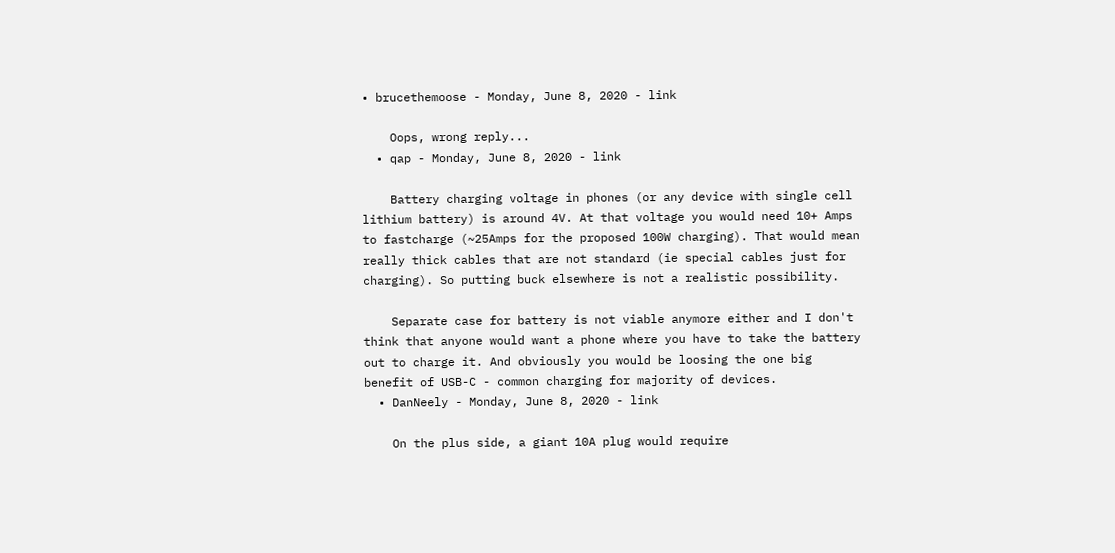• brucethemoose - Monday, June 8, 2020 - link

    Oops, wrong reply...
  • qap - Monday, June 8, 2020 - link

    Battery charging voltage in phones (or any device with single cell lithium battery) is around 4V. At that voltage you would need 10+ Amps to fastcharge (~25Amps for the proposed 100W charging). That would mean really thick cables that are not standard (ie special cables just for charging). So putting buck elsewhere is not a realistic possibility.

    Separate case for battery is not viable anymore either and I don't think that anyone would want a phone where you have to take the battery out to charge it. And obviously you would be loosing the one big benefit of USB-C - common charging for majority of devices.
  • DanNeely - Monday, June 8, 2020 - link

    On the plus side, a giant 10A plug would require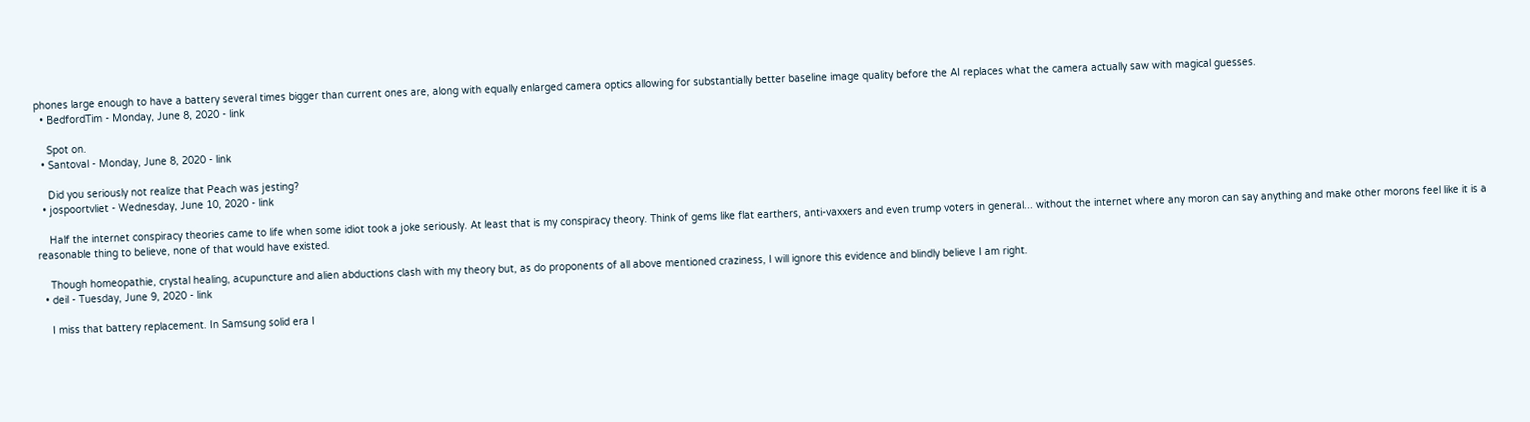phones large enough to have a battery several times bigger than current ones are, along with equally enlarged camera optics allowing for substantially better baseline image quality before the AI replaces what the camera actually saw with magical guesses.
  • BedfordTim - Monday, June 8, 2020 - link

    Spot on.
  • Santoval - Monday, June 8, 2020 - link

    Did you seriously not realize that Peach was jesting?
  • jospoortvliet - Wednesday, June 10, 2020 - link

    Half the internet conspiracy theories came to life when some idiot took a joke seriously. At least that is my conspiracy theory. Think of gems like flat earthers, anti-vaxxers and even trump voters in general... without the internet where any moron can say anything and make other morons feel like it is a reasonable thing to believe, none of that would have existed.

    Though homeopathie, crystal healing, acupuncture and alien abductions clash with my theory but, as do proponents of all above mentioned craziness, I will ignore this evidence and blindly believe I am right.
  • deil - Tuesday, June 9, 2020 - link

    I miss that battery replacement. In Samsung solid era I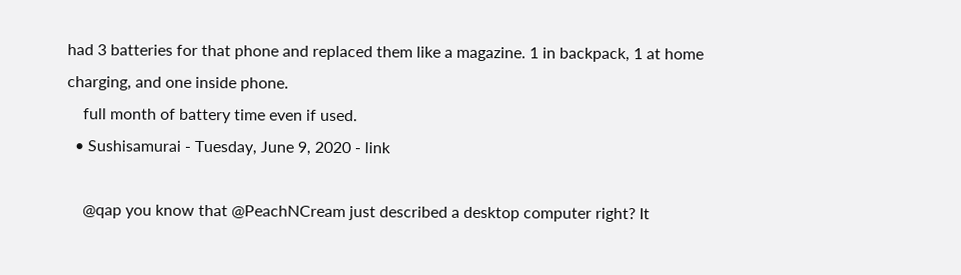had 3 batteries for that phone and replaced them like a magazine. 1 in backpack, 1 at home charging, and one inside phone.
    full month of battery time even if used.
  • Sushisamurai - Tuesday, June 9, 2020 - link

    @qap you know that @PeachNCream just described a desktop computer right? It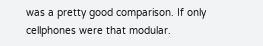was a pretty good comparison. If only cellphones were that modular.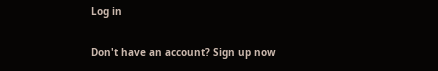Log in

Don't have an account? Sign up now